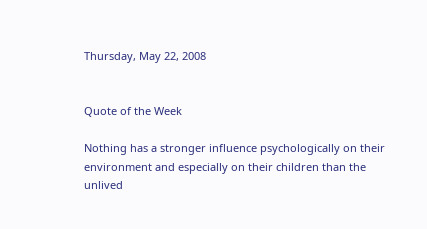Thursday, May 22, 2008


Quote of the Week

Nothing has a stronger influence psychologically on their environment and especially on their children than the unlived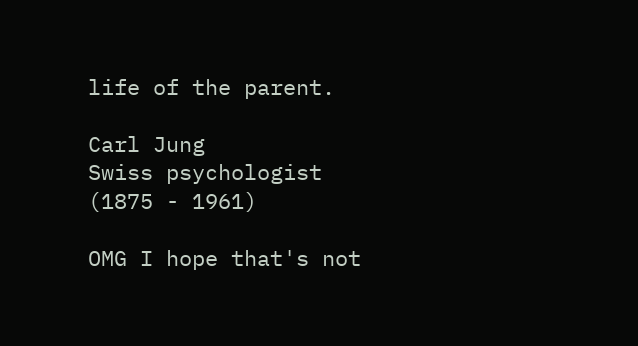life of the parent.

Carl Jung
Swiss psychologist (1875 - 1961)

OMG I hope that's not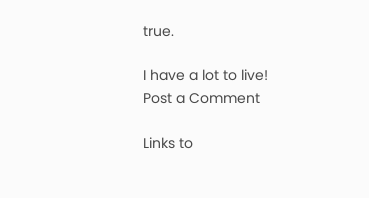true.

I have a lot to live!
Post a Comment

Links to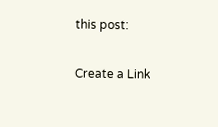this post:

Create a Link